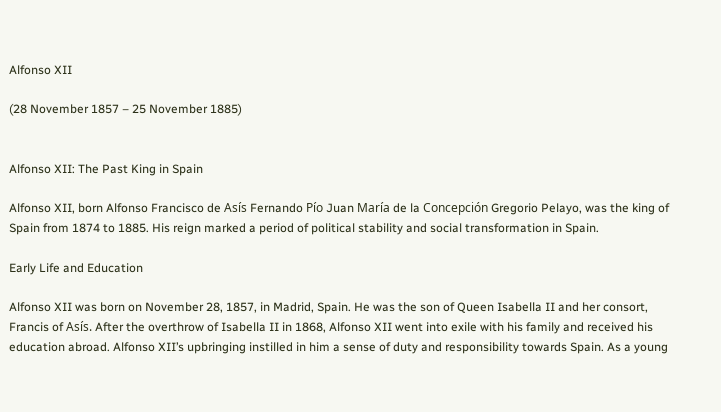Alfonso XII

(28 November 1857 – 25 November 1885)


Alfonso XII: The Past King in Spain

Alfonso XII, born Alfonso Francisco de Asís Fernando Pío Juan María de la Concepción Gregorio Pelayo, was the king of Spain from 1874 to 1885. His reign marked a period of political stability and social transformation in Spain.

Early Life and Education

Alfonso XII was born on November 28, 1857, in Madrid, Spain. He was the son of Queen Isabella II and her consort, Francis of Asís. After the overthrow of Isabella II in 1868, Alfonso XII went into exile with his family and received his education abroad. Alfonso XII’s upbringing instilled in him a sense of duty and responsibility towards Spain. As a young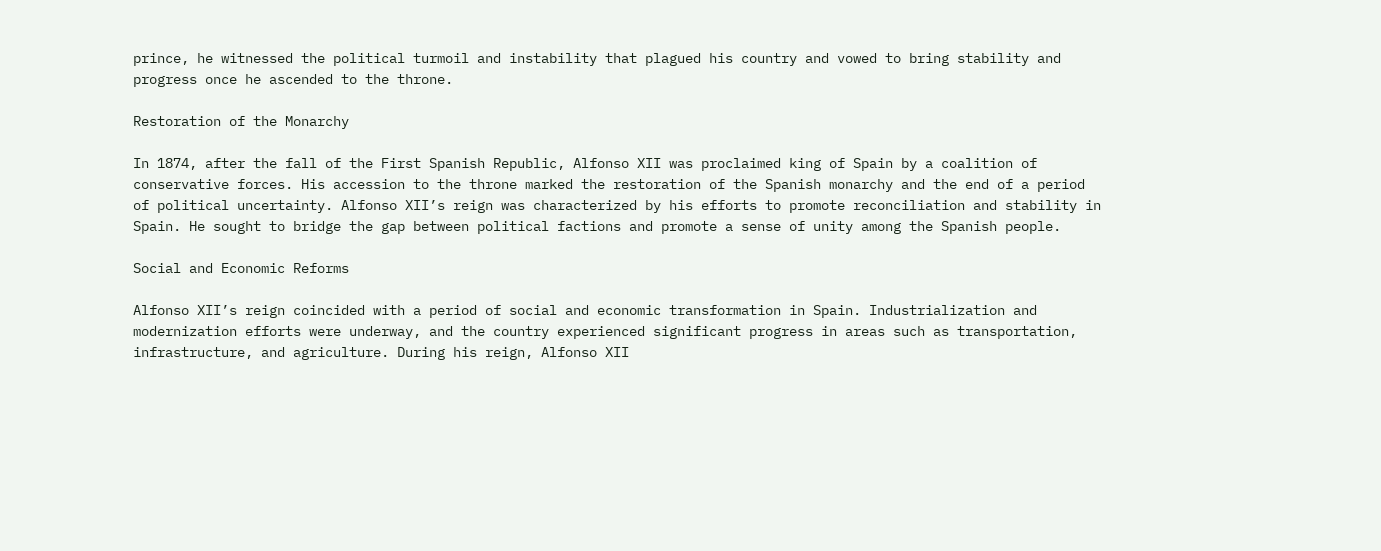prince, he witnessed the political turmoil and instability that plagued his country and vowed to bring stability and progress once he ascended to the throne.

Restoration of the Monarchy

In 1874, after the fall of the First Spanish Republic, Alfonso XII was proclaimed king of Spain by a coalition of conservative forces. His accession to the throne marked the restoration of the Spanish monarchy and the end of a period of political uncertainty. Alfonso XII’s reign was characterized by his efforts to promote reconciliation and stability in Spain. He sought to bridge the gap between political factions and promote a sense of unity among the Spanish people.

Social and Economic Reforms

Alfonso XII’s reign coincided with a period of social and economic transformation in Spain. Industrialization and modernization efforts were underway, and the country experienced significant progress in areas such as transportation, infrastructure, and agriculture. During his reign, Alfonso XII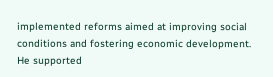implemented reforms aimed at improving social conditions and fostering economic development. He supported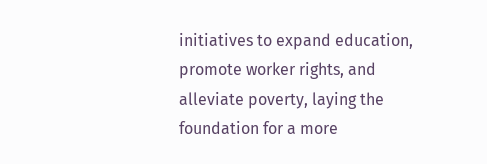initiatives to expand education, promote worker rights, and alleviate poverty, laying the foundation for a more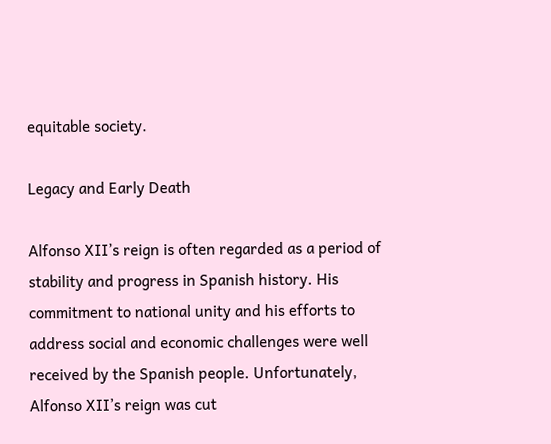equitable society.

Legacy and Early Death

Alfonso XII’s reign is often regarded as a period of stability and progress in Spanish history. His commitment to national unity and his efforts to address social and economic challenges were well received by the Spanish people. Unfortunately, Alfonso XII’s reign was cut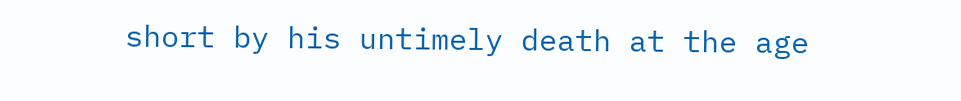short by his untimely death at the age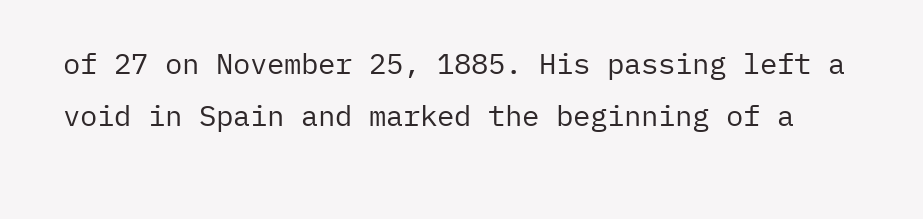of 27 on November 25, 1885. His passing left a void in Spain and marked the beginning of a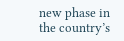new phase in the country’s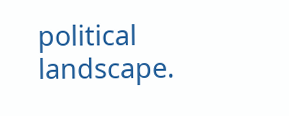political landscape.